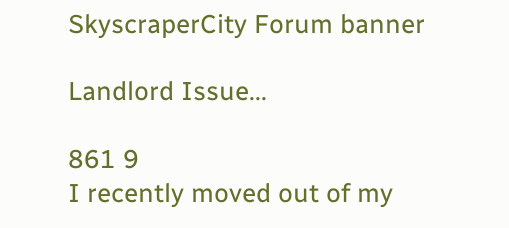SkyscraperCity Forum banner

Landlord Issue...

861 9
I recently moved out of my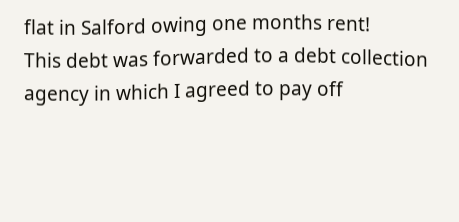flat in Salford owing one months rent!
This debt was forwarded to a debt collection agency in which I agreed to pay off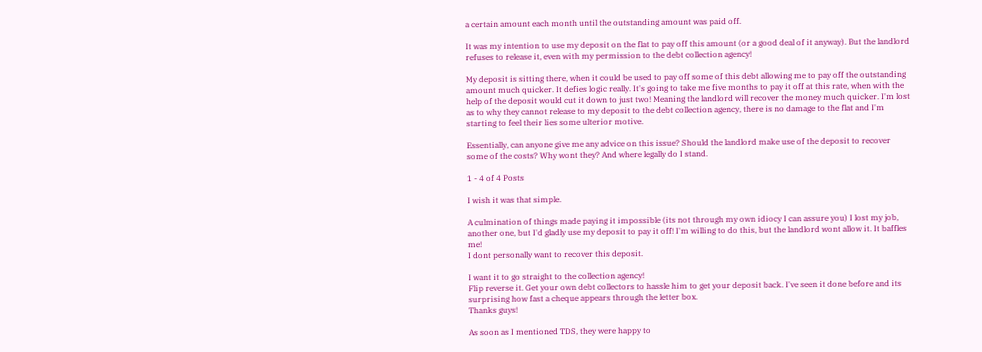a certain amount each month until the outstanding amount was paid off.

It was my intention to use my deposit on the flat to pay off this amount (or a good deal of it anyway). But the landlord refuses to release it, even with my permission to the debt collection agency!

My deposit is sitting there, when it could be used to pay off some of this debt allowing me to pay off the outstanding amount much quicker. It defies logic really. It's going to take me five months to pay it off at this rate, when with the help of the deposit would cut it down to just two! Meaning the landlord will recover the money much quicker. I'm lost as to why they cannot release to my deposit to the debt collection agency, there is no damage to the flat and I'm starting to feel their lies some ulterior motive.

Essentially, can anyone give me any advice on this issue? Should the landlord make use of the deposit to recover some of the costs? Why wont they? And where legally do I stand.

1 - 4 of 4 Posts

I wish it was that simple.

A culmination of things made paying it impossible (its not through my own idiocy I can assure you) I lost my job, another one, but I'd gladly use my deposit to pay it off! I'm willing to do this, but the landlord wont allow it. It baffles me!
I dont personally want to recover this deposit.

I want it to go straight to the collection agency!
Flip reverse it. Get your own debt collectors to hassle him to get your deposit back. I've seen it done before and its surprising how fast a cheque appears through the letter box.
Thanks guys!

As soon as I mentioned TDS, they were happy to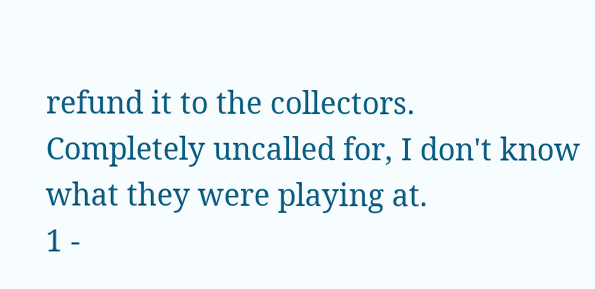refund it to the collectors.
Completely uncalled for, I don't know what they were playing at.
1 -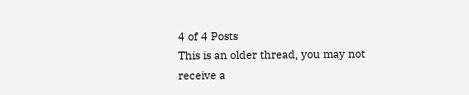4 of 4 Posts
This is an older thread, you may not receive a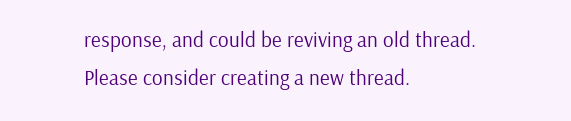response, and could be reviving an old thread. Please consider creating a new thread.